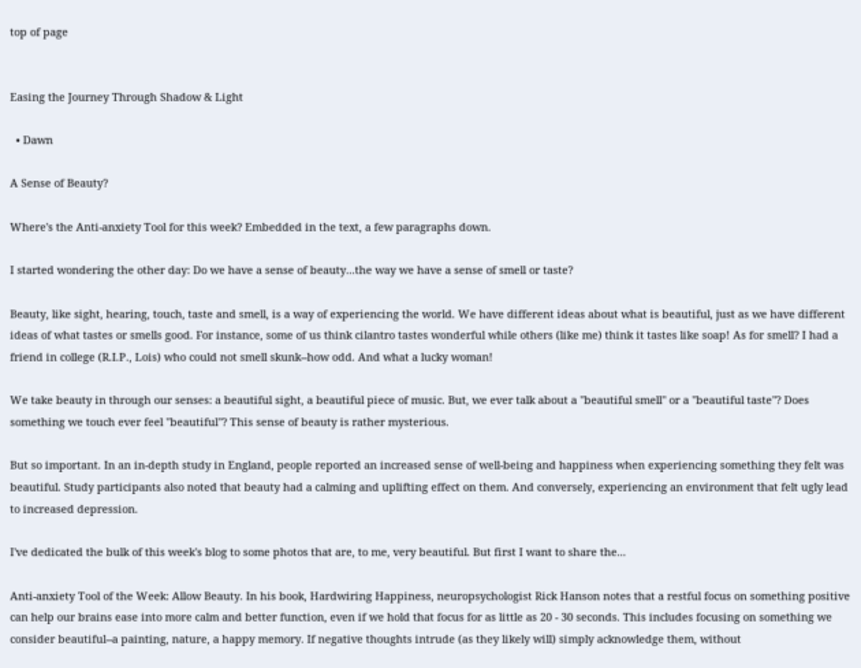top of page


Easing the Journey Through Shadow & Light

  • Dawn

A Sense of Beauty?

Where's the Anti-anxiety Tool for this week? Embedded in the text, a few paragraphs down.

I started wondering the other day: Do we have a sense of beauty...the way we have a sense of smell or taste?

Beauty, like sight, hearing, touch, taste and smell, is a way of experiencing the world. We have different ideas about what is beautiful, just as we have different ideas of what tastes or smells good. For instance, some of us think cilantro tastes wonderful while others (like me) think it tastes like soap! As for smell? I had a friend in college (R.I.P., Lois) who could not smell skunk--how odd. And what a lucky woman!

We take beauty in through our senses: a beautiful sight, a beautiful piece of music. But, we ever talk about a "beautiful smell" or a "beautiful taste"? Does something we touch ever feel "beautiful"? This sense of beauty is rather mysterious.

But so important. In an in-depth study in England, people reported an increased sense of well-being and happiness when experiencing something they felt was beautiful. Study participants also noted that beauty had a calming and uplifting effect on them. And conversely, experiencing an environment that felt ugly lead to increased depression.

I've dedicated the bulk of this week's blog to some photos that are, to me, very beautiful. But first I want to share the...

Anti-anxiety Tool of the Week: Allow Beauty. In his book, Hardwiring Happiness, neuropsychologist Rick Hanson notes that a restful focus on something positive can help our brains ease into more calm and better function, even if we hold that focus for as little as 20 - 30 seconds. This includes focusing on something we consider beautiful--a painting, nature, a happy memory. If negative thoughts intrude (as they likely will) simply acknowledge them, without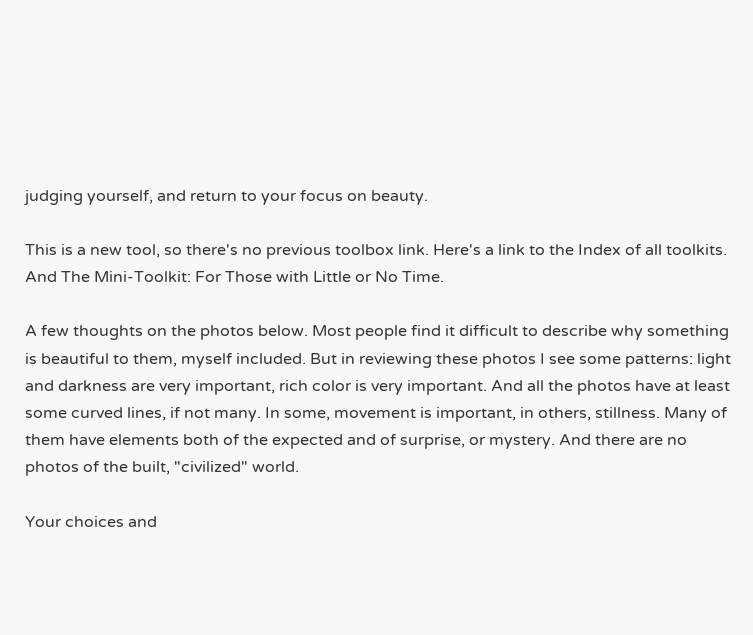judging yourself, and return to your focus on beauty.

This is a new tool, so there's no previous toolbox link. Here's a link to the Index of all toolkits. And The Mini-Toolkit: For Those with Little or No Time.

A few thoughts on the photos below. Most people find it difficult to describe why something is beautiful to them, myself included. But in reviewing these photos I see some patterns: light and darkness are very important, rich color is very important. And all the photos have at least some curved lines, if not many. In some, movement is important, in others, stillness. Many of them have elements both of the expected and of surprise, or mystery. And there are no photos of the built, "civilized" world.

Your choices and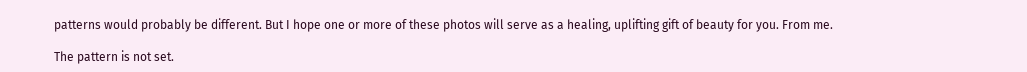patterns would probably be different. But I hope one or more of these photos will serve as a healing, uplifting gift of beauty for you. From me.

The pattern is not set.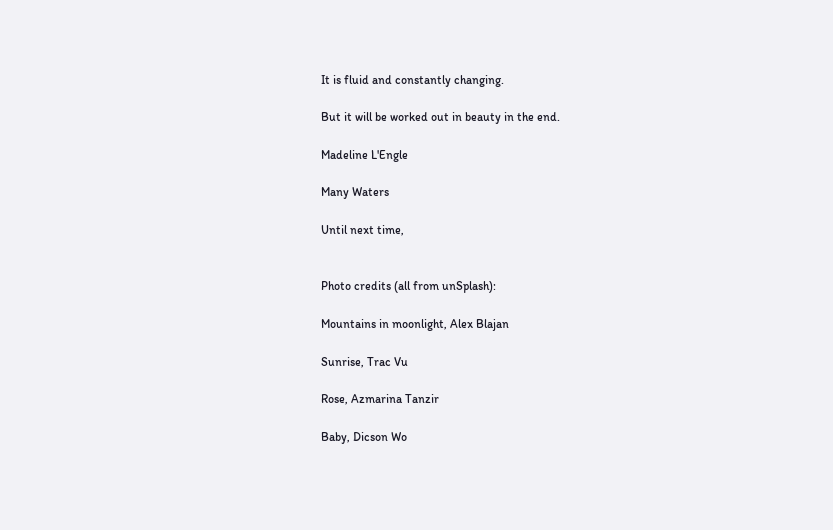It is fluid and constantly changing.

But it will be worked out in beauty in the end.

Madeline L'Engle

Many Waters

Until next time,


Photo credits (all from unSplash):

Mountains in moonlight, Alex Blajan

Sunrise, Trac Vu

Rose, Azmarina Tanzir

Baby, Dicson Wo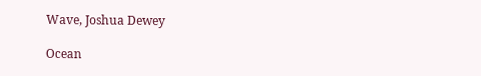Wave, Joshua Dewey

Ocean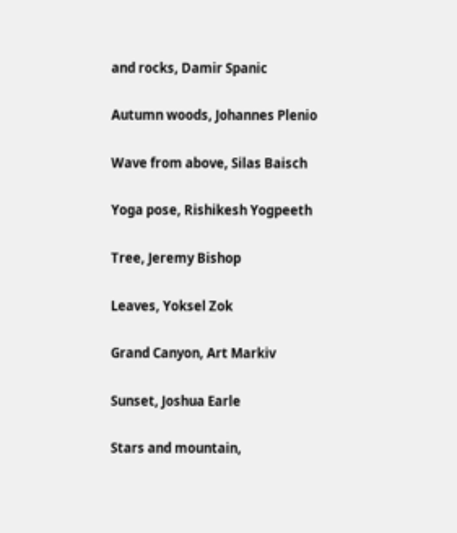and rocks, Damir Spanic

Autumn woods, Johannes Plenio

Wave from above, Silas Baisch

Yoga pose, Rishikesh Yogpeeth

Tree, Jeremy Bishop

Leaves, Yoksel Zok

Grand Canyon, Art Markiv

Sunset, Joshua Earle

Stars and mountain,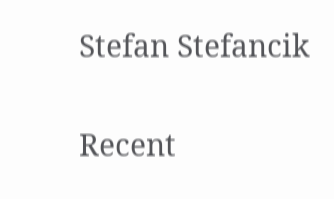Stefan Stefancik


Recent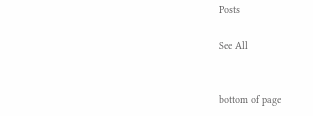Posts

See All


bottom of page